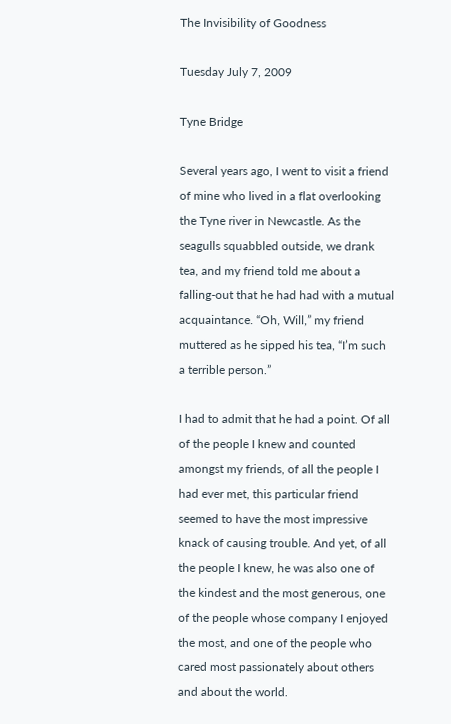The Invisibility of Goodness

Tuesday July 7, 2009

Tyne Bridge

Several years ago, I went to visit a friend of mine who lived in a flat overlooking the Tyne river in Newcastle. As the seagulls squabbled outside, we drank tea, and my friend told me about a falling-out that he had had with a mutual acquaintance. “Oh, Will,” my friend muttered as he sipped his tea, “I’m such a terrible person.”

I had to admit that he had a point. Of all of the people I knew and counted amongst my friends, of all the people I had ever met, this particular friend seemed to have the most impressive knack of causing trouble. And yet, of all the people I knew, he was also one of the kindest and the most generous, one of the people whose company I enjoyed the most, and one of the people who cared most passionately about others and about the world.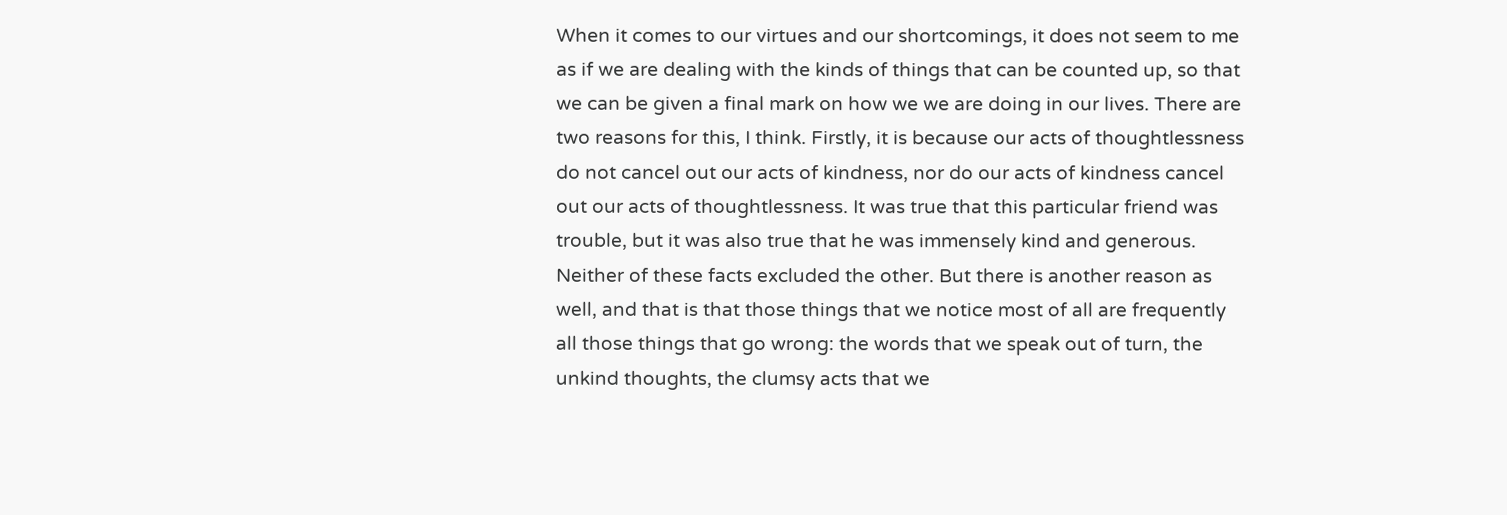When it comes to our virtues and our shortcomings, it does not seem to me as if we are dealing with the kinds of things that can be counted up, so that we can be given a final mark on how we we are doing in our lives. There are two reasons for this, I think. Firstly, it is because our acts of thoughtlessness do not cancel out our acts of kindness, nor do our acts of kindness cancel out our acts of thoughtlessness. It was true that this particular friend was trouble, but it was also true that he was immensely kind and generous. Neither of these facts excluded the other. But there is another reason as well, and that is that those things that we notice most of all are frequently all those things that go wrong: the words that we speak out of turn, the unkind thoughts, the clumsy acts that we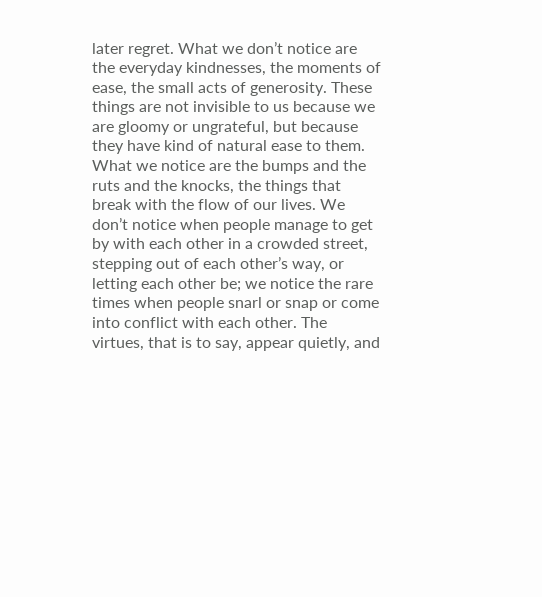later regret. What we don’t notice are the everyday kindnesses, the moments of ease, the small acts of generosity. These things are not invisible to us because we are gloomy or ungrateful, but because they have kind of natural ease to them. What we notice are the bumps and the ruts and the knocks, the things that break with the flow of our lives. We don’t notice when people manage to get by with each other in a crowded street, stepping out of each other’s way, or letting each other be; we notice the rare times when people snarl or snap or come into conflict with each other. The virtues, that is to say, appear quietly, and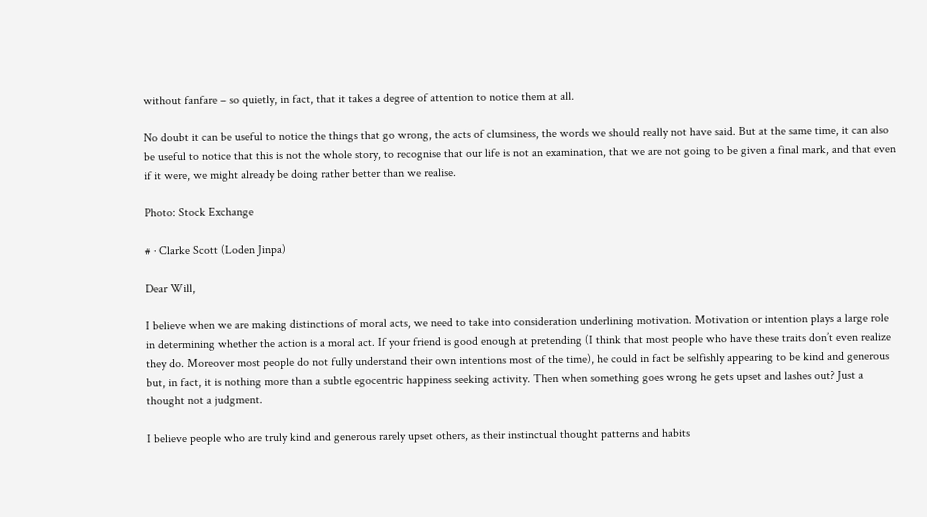without fanfare – so quietly, in fact, that it takes a degree of attention to notice them at all.

No doubt it can be useful to notice the things that go wrong, the acts of clumsiness, the words we should really not have said. But at the same time, it can also be useful to notice that this is not the whole story, to recognise that our life is not an examination, that we are not going to be given a final mark, and that even if it were, we might already be doing rather better than we realise.

Photo: Stock Exchange

# · Clarke Scott (Loden Jinpa)

Dear Will,

I believe when we are making distinctions of moral acts, we need to take into consideration underlining motivation. Motivation or intention plays a large role in determining whether the action is a moral act. If your friend is good enough at pretending (I think that most people who have these traits don’t even realize they do. Moreover most people do not fully understand their own intentions most of the time), he could in fact be selfishly appearing to be kind and generous but, in fact, it is nothing more than a subtle egocentric happiness seeking activity. Then when something goes wrong he gets upset and lashes out? Just a thought not a judgment.

I believe people who are truly kind and generous rarely upset others, as their instinctual thought patterns and habits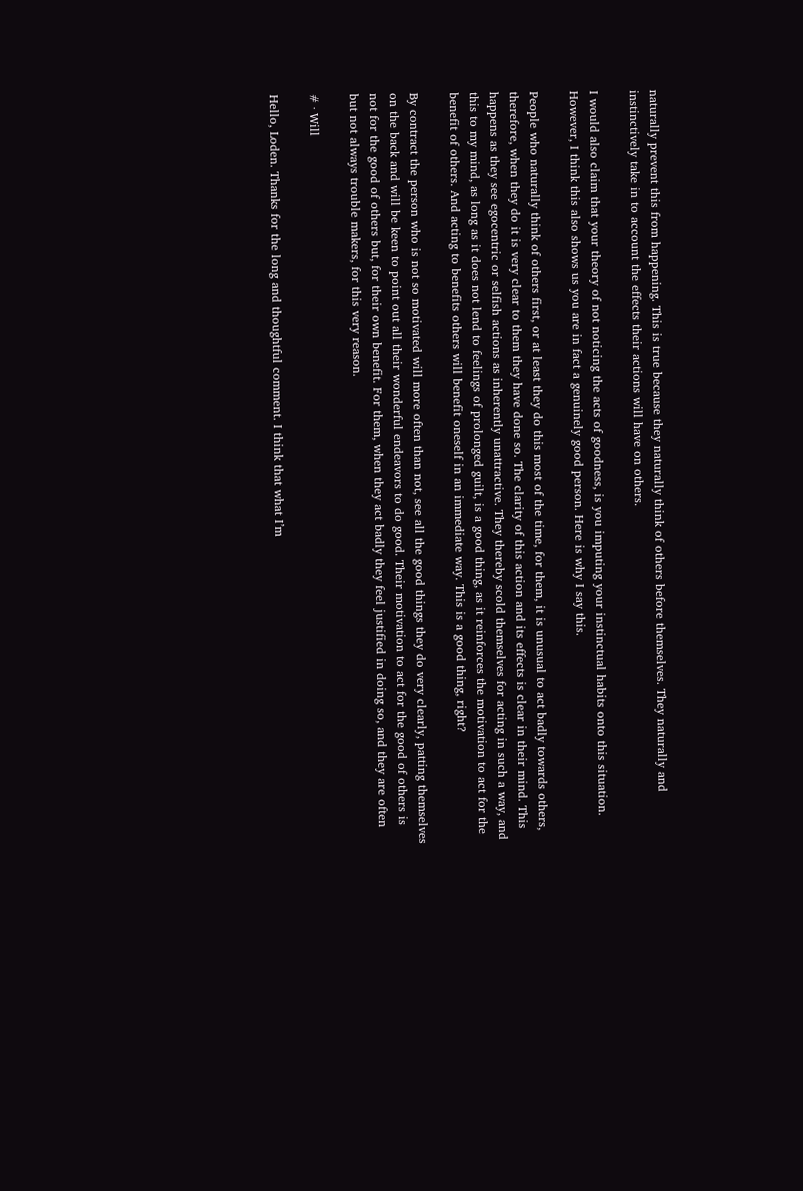naturally prevent this from happening. This is true because they naturally think of others before themselves. They naturally and instinctively take in to account the effects their actions will have on others.

I would also claim that your theory of not noticing the acts of goodness, is you imputing your instinctual habits onto this situation. However, I think this also shows us you are in fact a genuinely good person. Here is why I say this.

People who naturally think of others first, or at least they do this most of the time, for them, it is unusual to act badly towards others, therefore, when they do it is very clear to them they have done so. The clarity of this action and its effects is clear in their mind. This happens as they see egocentric or selfish actions as inherently unattractive. They thereby scold themselves for acting in such a way, and this to my mind, as long as it does not lend to feelings of prolonged guilt, is a good thing, as it reinforces the motivation to act for the benefit of others. And acting to benefits others will benefit oneself in an immediate way. This is a good thing, right?

By contract the person who is not so motivated will more often than not, see all the good things they do very clearly, patting themselves on the back and will be keen to point out all their wonderful endeavors to do good. Their motivation to act for the good of others is not for the good of others but, for their own benefit. For them, when they act badly they feel justified in doing so, and they are often but not always trouble makers, for this very reason.

# · Will

Hello, Loden. Thanks for the long and thoughtful comment. I think that what I’m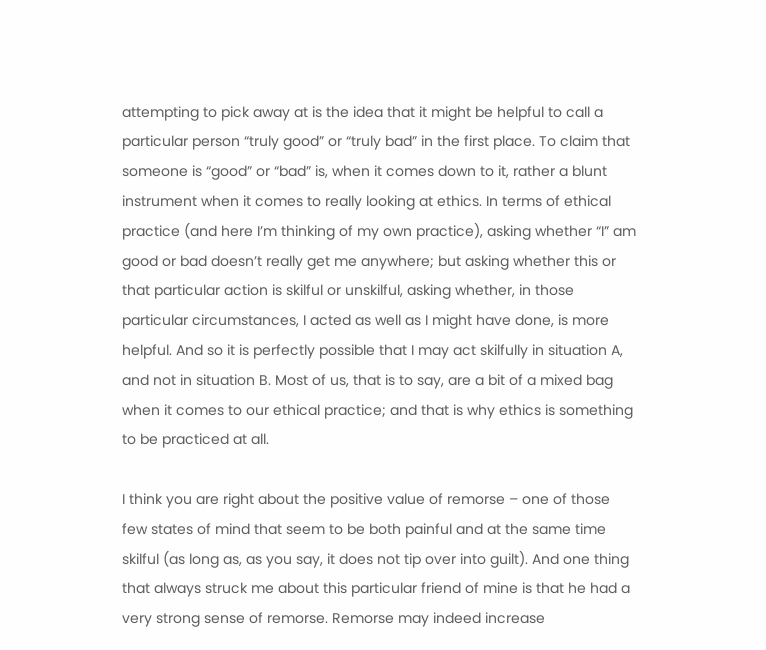attempting to pick away at is the idea that it might be helpful to call a particular person “truly good” or “truly bad” in the first place. To claim that someone is “good” or “bad” is, when it comes down to it, rather a blunt instrument when it comes to really looking at ethics. In terms of ethical practice (and here I’m thinking of my own practice), asking whether “I” am good or bad doesn’t really get me anywhere; but asking whether this or that particular action is skilful or unskilful, asking whether, in those particular circumstances, I acted as well as I might have done, is more helpful. And so it is perfectly possible that I may act skilfully in situation A, and not in situation B. Most of us, that is to say, are a bit of a mixed bag when it comes to our ethical practice; and that is why ethics is something to be practiced at all.

I think you are right about the positive value of remorse – one of those few states of mind that seem to be both painful and at the same time skilful (as long as, as you say, it does not tip over into guilt). And one thing that always struck me about this particular friend of mine is that he had a very strong sense of remorse. Remorse may indeed increase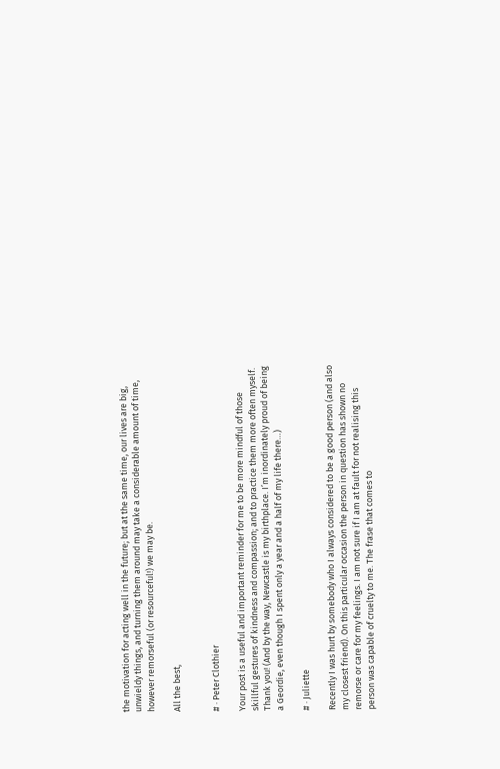the motivation for acting well in the future; but at the same time, our lives are big, unwieldy things, and turning them around may take a considerable amount of time, however remorseful (or resourceful!) we may be.

All the best,


# · Peter Clothier

Your post is a useful and important reminder for me to be more mindful of those skillful gestures of kindness and compassion; and to practice them more often myself. Thank you! (And by the way, Newcastle is my birthplace. I’m inordinately proud of being a Geordie, even though I spent only a year and a half of my life there…)

# · Juliette

Recently I was hurt by somebody who I always considered to be a good person (and also my closest friend). On this particular occasion the person in question has shown no remorse or care for my feelings. I am not sure if I am at fault for not realising this person was capable of cruelty to me. The frase that comes to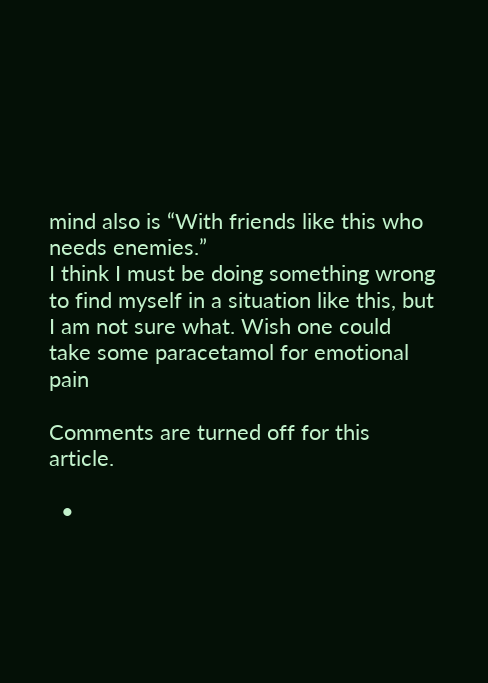mind also is “With friends like this who needs enemies.”
I think I must be doing something wrong to find myself in a situation like this, but I am not sure what. Wish one could take some paracetamol for emotional pain

Comments are turned off for this article.

  •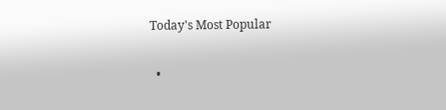Today's Most Popular

  •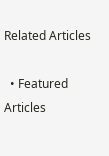Related Articles

  • Featured Articles